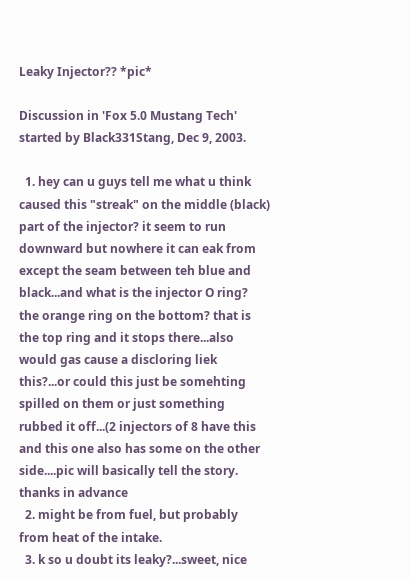Leaky Injector?? *pic*

Discussion in 'Fox 5.0 Mustang Tech' started by Black331Stang, Dec 9, 2003.

  1. hey can u guys tell me what u think caused this "streak" on the middle (black) part of the injector? it seem to run downward but nowhere it can eak from except the seam between teh blue and black...and what is the injector O ring? the orange ring on the bottom? that is the top ring and it stops there...also would gas cause a discloring liek this?...or could this just be somehting spilled on them or just something rubbed it off...(2 injectors of 8 have this and this one also has some on the other side....pic will basically tell the story. thanks in advance
  2. might be from fuel, but probably from heat of the intake.
  3. k so u doubt its leaky?...sweet, nice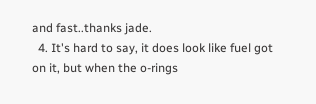and fast..thanks jade.
  4. It's hard to say, it does look like fuel got on it, but when the o-rings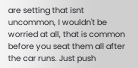are setting that isnt uncommon, I wouldn't be worried at all, that is common before you seat them all after the car runs. Just push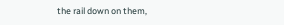the rail down on them,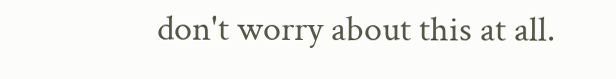don't worry about this at all.